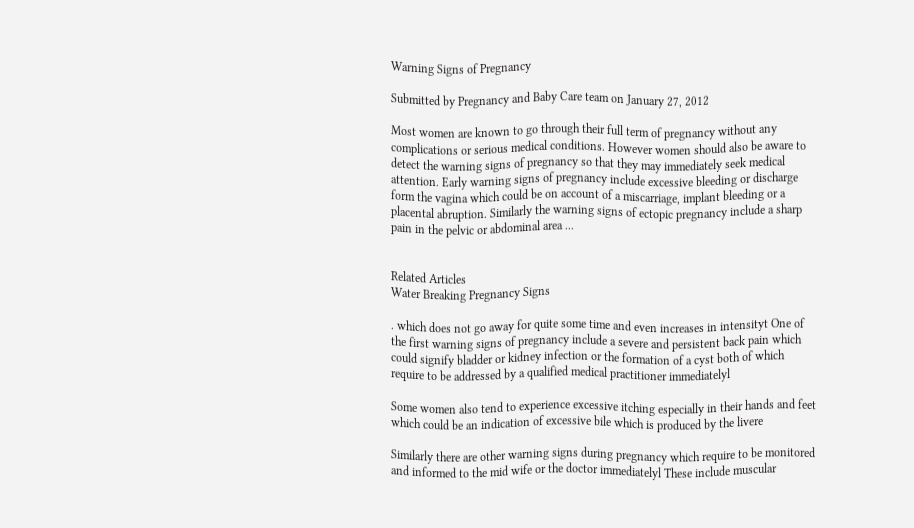Warning Signs of Pregnancy

Submitted by Pregnancy and Baby Care team on January 27, 2012

Most women are known to go through their full term of pregnancy without any complications or serious medical conditions. However women should also be aware to detect the warning signs of pregnancy so that they may immediately seek medical attention. Early warning signs of pregnancy include excessive bleeding or discharge form the vagina which could be on account of a miscarriage, implant bleeding or a placental abruption. Similarly the warning signs of ectopic pregnancy include a sharp pain in the pelvic or abdominal area ...


Related Articles
Water Breaking Pregnancy Signs

. which does not go away for quite some time and even increases in intensityt One of the first warning signs of pregnancy include a severe and persistent back pain which could signify bladder or kidney infection or the formation of a cyst both of which require to be addressed by a qualified medical practitioner immediatelyl

Some women also tend to experience excessive itching especially in their hands and feet which could be an indication of excessive bile which is produced by the livere

Similarly there are other warning signs during pregnancy which require to be monitored and informed to the mid wife or the doctor immediatelyl These include muscular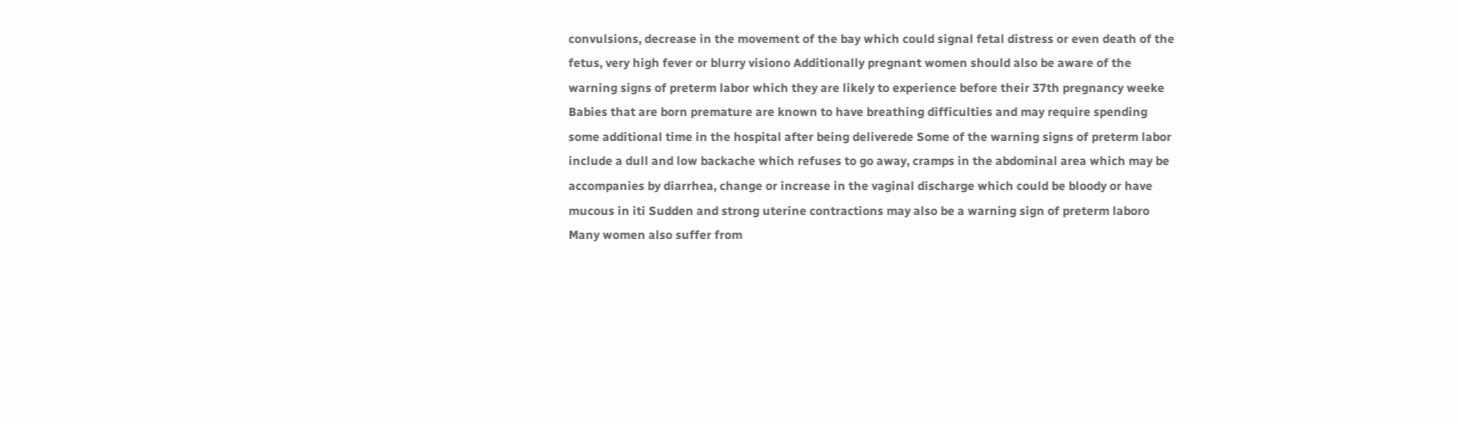convulsions, decrease in the movement of the bay which could signal fetal distress or even death of the fetus, very high fever or blurry visiono Additionally pregnant women should also be aware of the warning signs of preterm labor which they are likely to experience before their 37th pregnancy weeke Babies that are born premature are known to have breathing difficulties and may require spending some additional time in the hospital after being deliverede Some of the warning signs of preterm labor include a dull and low backache which refuses to go away, cramps in the abdominal area which may be accompanies by diarrhea, change or increase in the vaginal discharge which could be bloody or have mucous in iti Sudden and strong uterine contractions may also be a warning sign of preterm laboro Many women also suffer from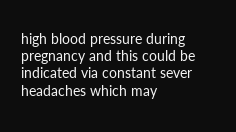high blood pressure during pregnancy and this could be indicated via constant sever headaches which may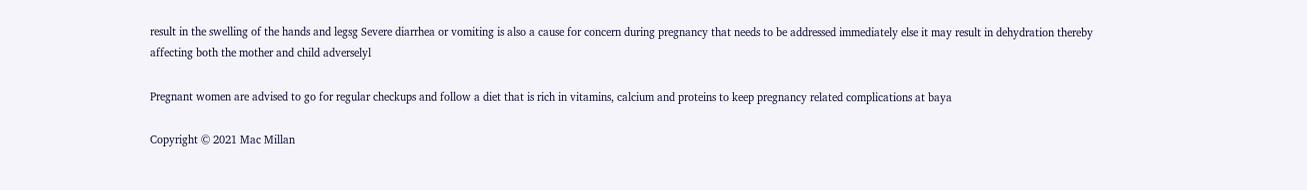result in the swelling of the hands and legsg Severe diarrhea or vomiting is also a cause for concern during pregnancy that needs to be addressed immediately else it may result in dehydration thereby affecting both the mother and child adverselyl

Pregnant women are advised to go for regular checkups and follow a diet that is rich in vitamins, calcium and proteins to keep pregnancy related complications at baya

Copyright © 2021 Mac Millan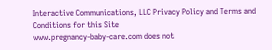Interactive Communications, LLC Privacy Policy and Terms and Conditions for this Site
www.pregnancy-baby-care.com does not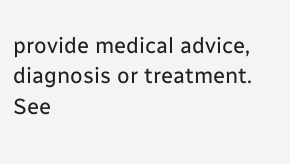provide medical advice, diagnosis or treatment.
See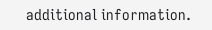additional information.